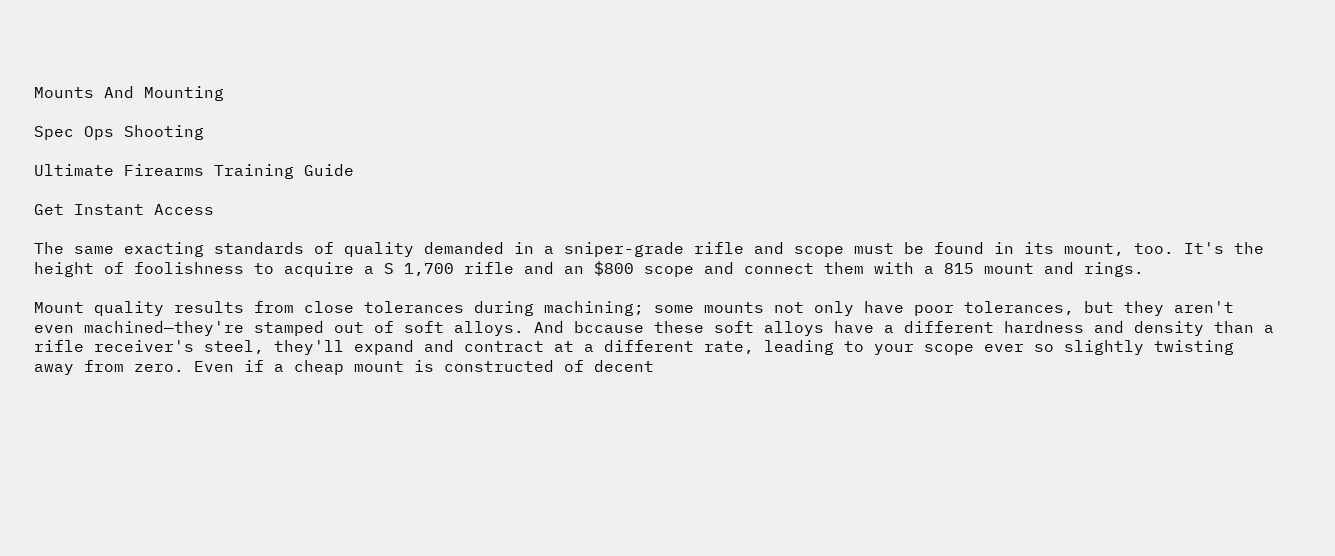Mounts And Mounting

Spec Ops Shooting

Ultimate Firearms Training Guide

Get Instant Access

The same exacting standards of quality demanded in a sniper-grade rifle and scope must be found in its mount, too. It's the height of foolishness to acquire a S 1,700 rifle and an $800 scope and connect them with a 815 mount and rings.

Mount quality results from close tolerances during machining; some mounts not only have poor tolerances, but they aren't even machined—they're stamped out of soft alloys. And bccause these soft alloys have a different hardness and density than a rifle receiver's steel, they'll expand and contract at a different rate, leading to your scope ever so slightly twisting away from zero. Even if a cheap mount is constructed of decent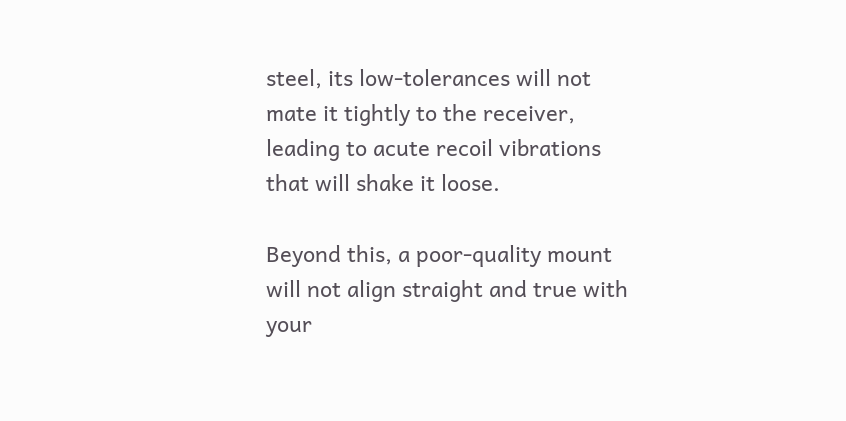steel, its low-tolerances will not mate it tightly to the receiver, leading to acute recoil vibrations that will shake it loose.

Beyond this, a poor-quality mount will not align straight and true with your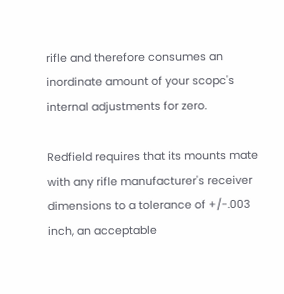rifle and therefore consumes an inordinate amount of your scopc's internal adjustments for zero.

Redfield requires that its mounts mate with any rifle manufacturer's receiver dimensions to a tolerance of +/-.003 inch, an acceptable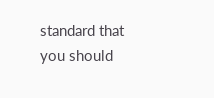standard that you should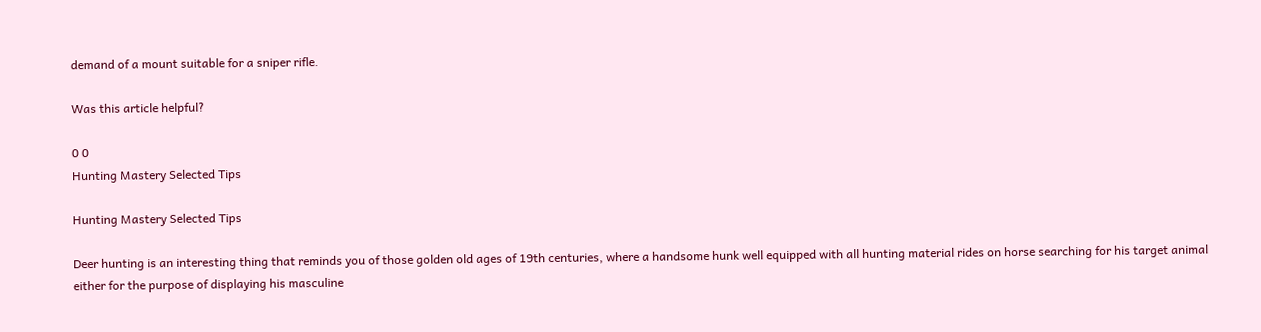demand of a mount suitable for a sniper rifle.

Was this article helpful?

0 0
Hunting Mastery Selected Tips

Hunting Mastery Selected Tips

Deer hunting is an interesting thing that reminds you of those golden old ages of 19th centuries, where a handsome hunk well equipped with all hunting material rides on horse searching for his target animal either for the purpose of displaying his masculine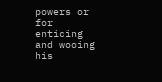powers or for enticing and wooing his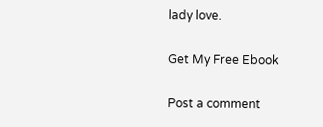lady love.

Get My Free Ebook

Post a comment